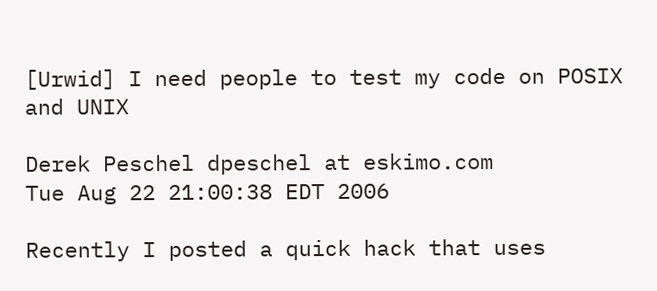[Urwid] I need people to test my code on POSIX and UNIX

Derek Peschel dpeschel at eskimo.com
Tue Aug 22 21:00:38 EDT 2006

Recently I posted a quick hack that uses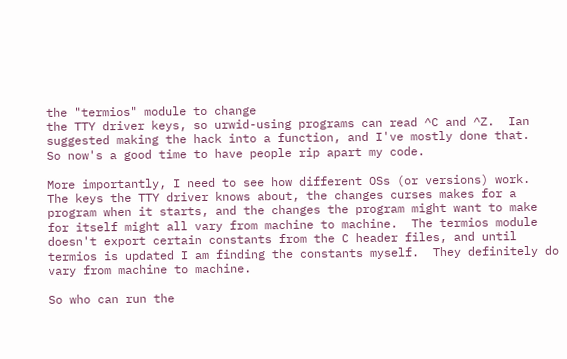the "termios" module to change
the TTY driver keys, so urwid-using programs can read ^C and ^Z.  Ian
suggested making the hack into a function, and I've mostly done that.
So now's a good time to have people rip apart my code.

More importantly, I need to see how different OSs (or versions) work.
The keys the TTY driver knows about, the changes curses makes for a
program when it starts, and the changes the program might want to make
for itself might all vary from machine to machine.  The termios module
doesn't export certain constants from the C header files, and until
termios is updated I am finding the constants myself.  They definitely do
vary from machine to machine.

So who can run the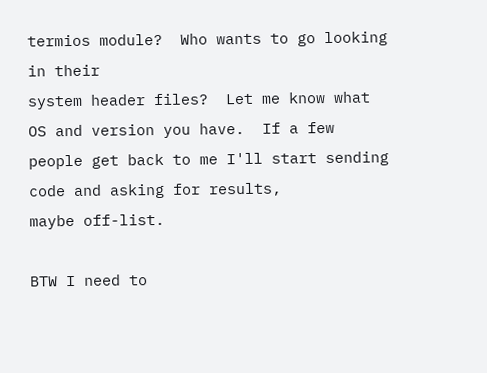termios module?  Who wants to go looking in their
system header files?  Let me know what OS and version you have.  If a few
people get back to me I'll start sending code and asking for results,
maybe off-list.

BTW I need to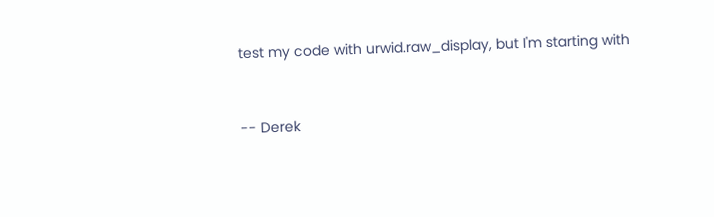test my code with urwid.raw_display, but I'm starting with


-- Derek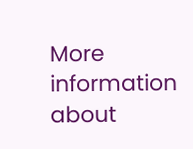More information about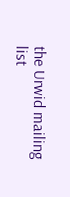the Urwid mailing list